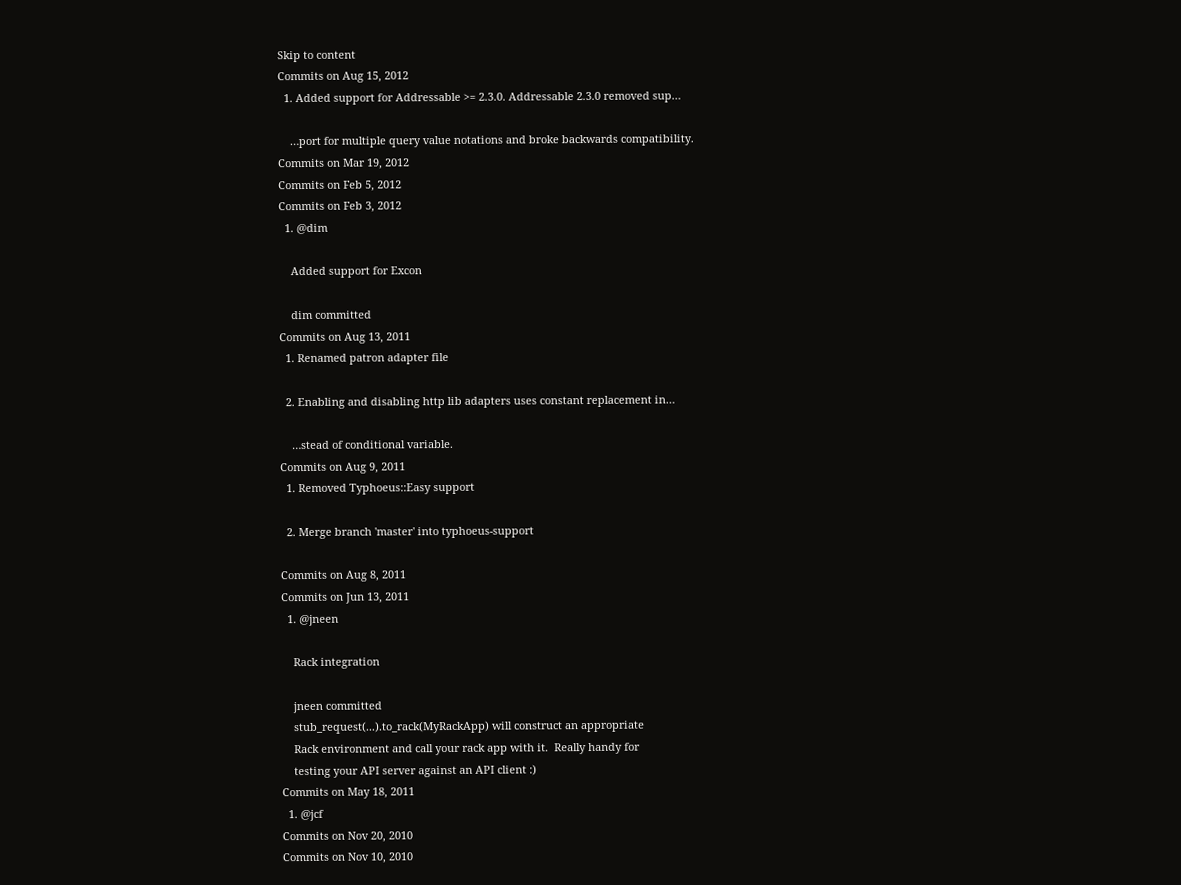Skip to content
Commits on Aug 15, 2012
  1. Added support for Addressable >= 2.3.0. Addressable 2.3.0 removed sup…

    …port for multiple query value notations and broke backwards compatibility.
Commits on Mar 19, 2012
Commits on Feb 5, 2012
Commits on Feb 3, 2012
  1. @dim

    Added support for Excon

    dim committed
Commits on Aug 13, 2011
  1. Renamed patron adapter file

  2. Enabling and disabling http lib adapters uses constant replacement in…

    …stead of conditional variable.
Commits on Aug 9, 2011
  1. Removed Typhoeus::Easy support

  2. Merge branch 'master' into typhoeus-support

Commits on Aug 8, 2011
Commits on Jun 13, 2011
  1. @jneen

    Rack integration

    jneen committed
    stub_request(...).to_rack(MyRackApp) will construct an appropriate
    Rack environment and call your rack app with it.  Really handy for
    testing your API server against an API client :)
Commits on May 18, 2011
  1. @jcf
Commits on Nov 20, 2010
Commits on Nov 10, 2010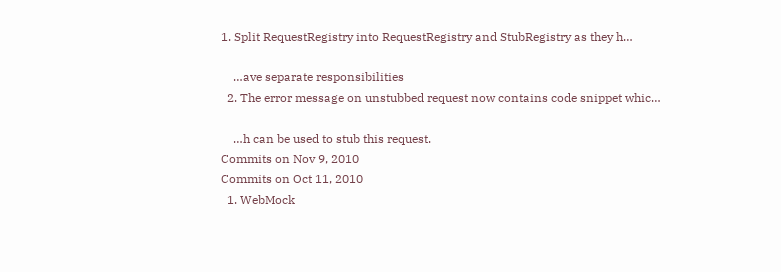1. Split RequestRegistry into RequestRegistry and StubRegistry as they h…

    …ave separate responsibilities
  2. The error message on unstubbed request now contains code snippet whic…

    …h can be used to stub this request.
Commits on Nov 9, 2010
Commits on Oct 11, 2010
  1. WebMock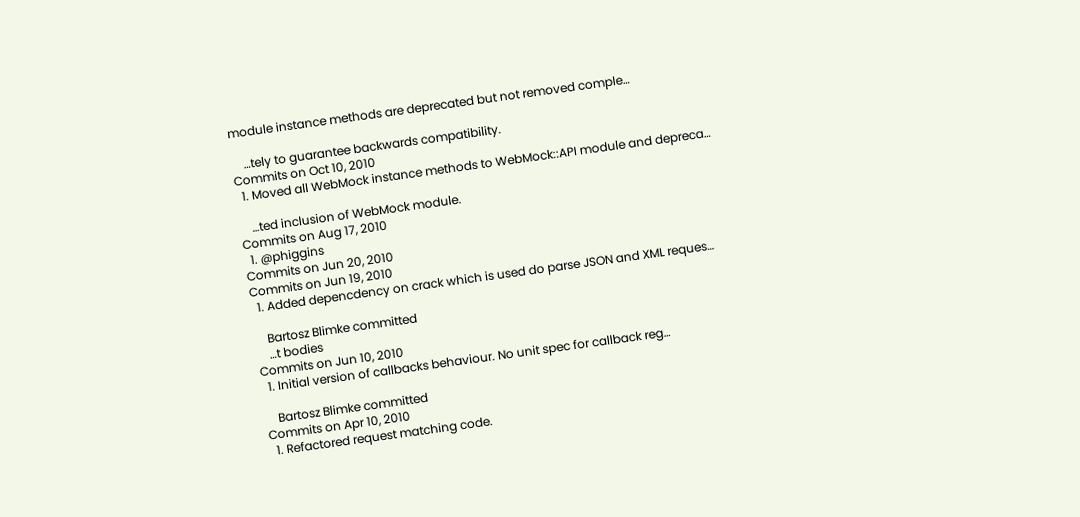module instance methods are deprecated but not removed comple…

    …tely to guarantee backwards compatibility.
Commits on Oct 10, 2010
  1. Moved all WebMock instance methods to WebMock::API module and depreca…

    …ted inclusion of WebMock module.
Commits on Aug 17, 2010
  1. @phiggins
Commits on Jun 20, 2010
Commits on Jun 19, 2010
  1. Added depencdency on crack which is used do parse JSON and XML reques…

    Bartosz Blimke committed
    …t bodies
Commits on Jun 10, 2010
  1. Initial version of callbacks behaviour. No unit spec for callback reg…

    Bartosz Blimke committed
Commits on Apr 10, 2010
  1. Refactored request matching code.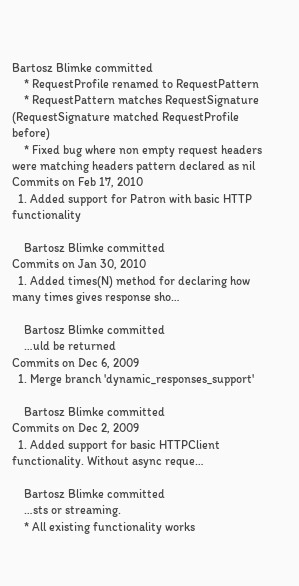Bartosz Blimke committed
    * RequestProfile renamed to RequestPattern
    * RequestPattern matches RequestSignature (RequestSignature matched RequestProfile before)
    * Fixed bug where non empty request headers were matching headers pattern declared as nil
Commits on Feb 17, 2010
  1. Added support for Patron with basic HTTP functionality

    Bartosz Blimke committed
Commits on Jan 30, 2010
  1. Added times(N) method for declaring how many times gives response sho…

    Bartosz Blimke committed
    …uld be returned
Commits on Dec 6, 2009
  1. Merge branch 'dynamic_responses_support'

    Bartosz Blimke committed
Commits on Dec 2, 2009
  1. Added support for basic HTTPClient functionality. Without async reque…

    Bartosz Blimke committed
    …sts or streaming.
    * All existing functionality works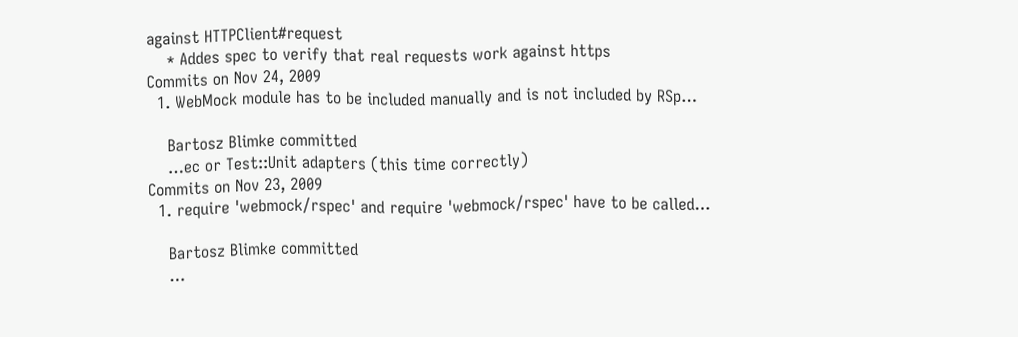against HTTPClient#request
    * Addes spec to verify that real requests work against https
Commits on Nov 24, 2009
  1. WebMock module has to be included manually and is not included by RSp…

    Bartosz Blimke committed
    …ec or Test::Unit adapters (this time correctly)
Commits on Nov 23, 2009
  1. require 'webmock/rspec' and require 'webmock/rspec' have to be called…

    Bartosz Blimke committed
    …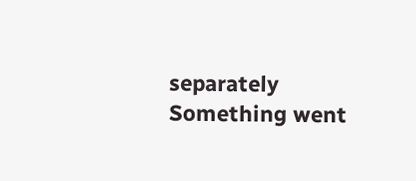separately
Something went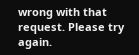wrong with that request. Please try again.